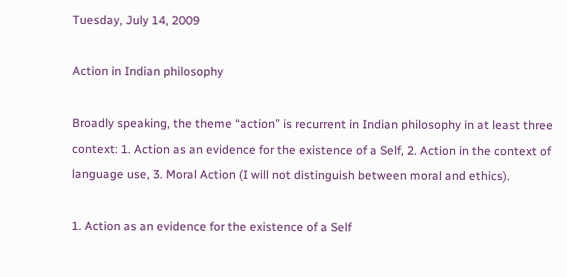Tuesday, July 14, 2009

Action in Indian philosophy

Broadly speaking, the theme “action” is recurrent in Indian philosophy in at least three context: 1. Action as an evidence for the existence of a Self, 2. Action in the context of language use, 3. Moral Action (I will not distinguish between moral and ethics).

1. Action as an evidence for the existence of a Self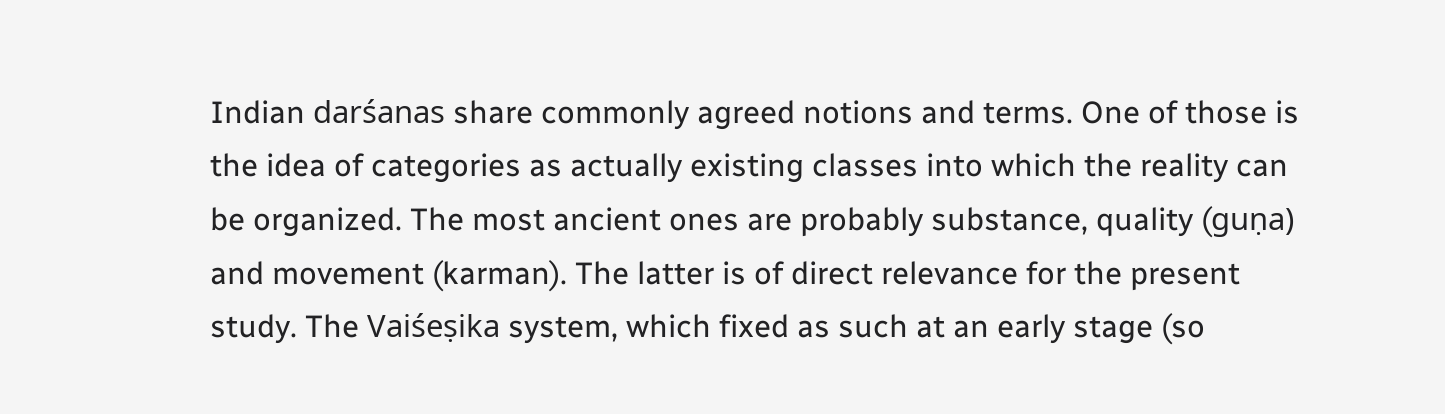Indian darśanas share commonly agreed notions and terms. One of those is the idea of categories as actually existing classes into which the reality can be organized. The most ancient ones are probably substance, quality (guṇa) and movement (karman). The latter is of direct relevance for the present study. The Vaiśeṣika system, which fixed as such at an early stage (so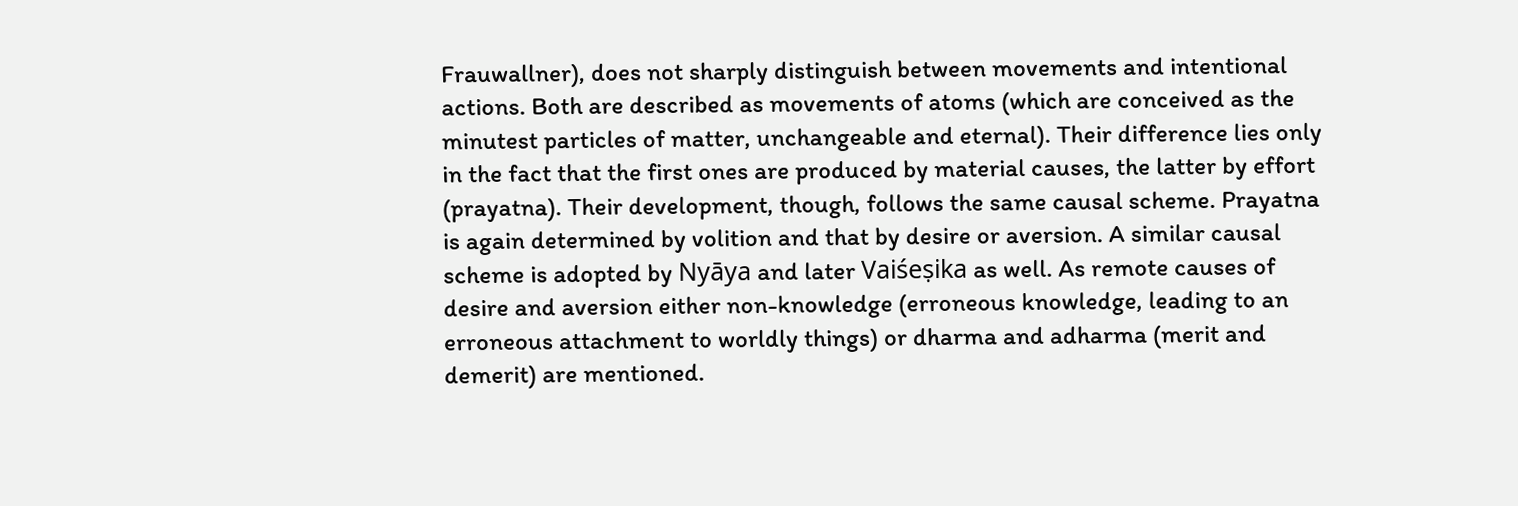Frauwallner), does not sharply distinguish between movements and intentional actions. Both are described as movements of atoms (which are conceived as the minutest particles of matter, unchangeable and eternal). Their difference lies only in the fact that the first ones are produced by material causes, the latter by effort (prayatna). Their development, though, follows the same causal scheme. Prayatna is again determined by volition and that by desire or aversion. A similar causal scheme is adopted by Nyāya and later Vaiśeṣika as well. As remote causes of desire and aversion either non-knowledge (erroneous knowledge, leading to an erroneous attachment to worldly things) or dharma and adharma (merit and demerit) are mentioned.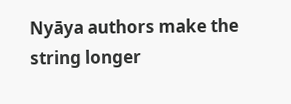Nyāya authors make the string longer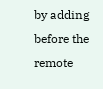by adding before the remote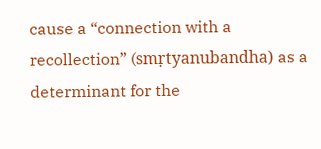cause a “connection with a recollection” (smṛtyanubandha) as a determinant for the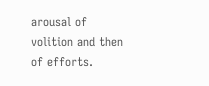arousal of volition and then of efforts.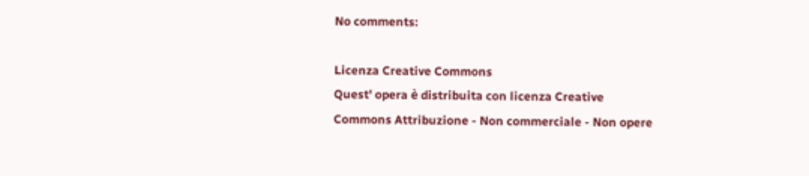No comments:

Licenza Creative Commons
Quest' opera è distribuita con licenza Creative Commons Attribuzione - Non commerciale - Non opere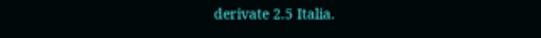derivate 2.5 Italia.